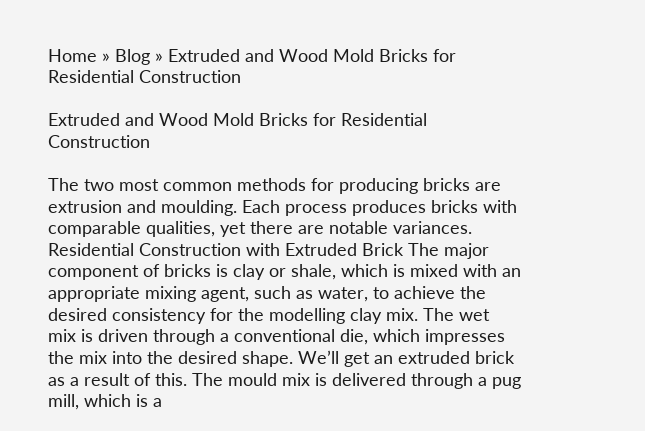Home » Blog » Extruded and Wood Mold Bricks for Residential Construction

Extruded and Wood Mold Bricks for Residential Construction

The two most common methods for producing bricks are extrusion and moulding. Each process produces bricks with comparable qualities, yet there are notable variances. Residential Construction with Extruded Brick The major component of bricks is clay or shale, which is mixed with an appropriate mixing agent, such as water, to achieve the desired consistency for the modelling clay mix. The wet mix is driven through a conventional die, which impresses the mix into the desired shape. We’ll get an extruded brick as a result of this. The mould mix is delivered through a pug mill, which is a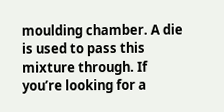moulding chamber. A die is used to pass this mixture through. If you’re looking for a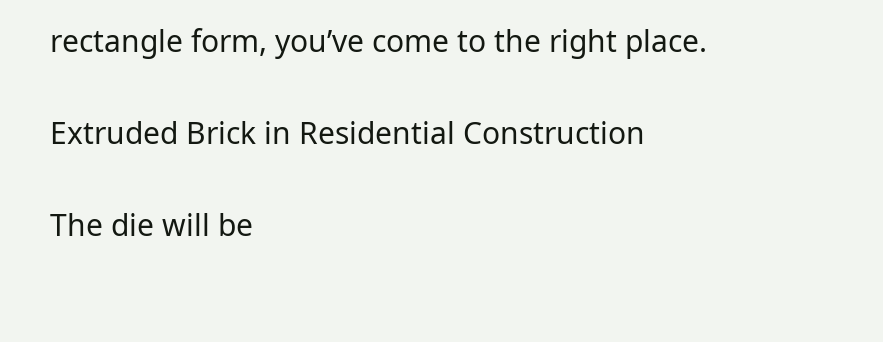rectangle form, you’ve come to the right place.

Extruded Brick in Residential Construction

The die will be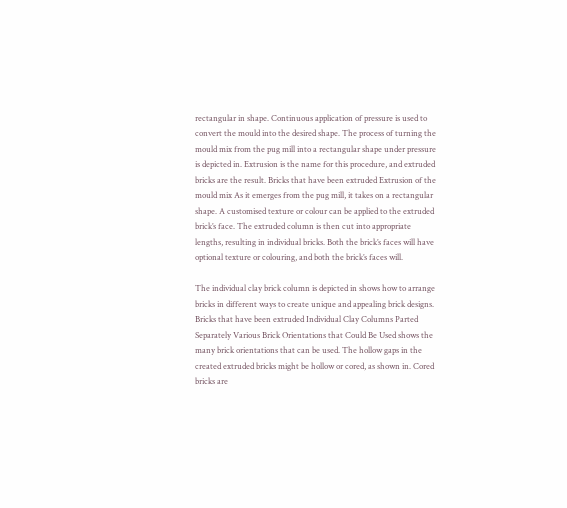rectangular in shape. Continuous application of pressure is used to convert the mould into the desired shape. The process of turning the mould mix from the pug mill into a rectangular shape under pressure is depicted in. Extrusion is the name for this procedure, and extruded bricks are the result. Bricks that have been extruded Extrusion of the mould mix As it emerges from the pug mill, it takes on a rectangular shape. A customised texture or colour can be applied to the extruded brick’s face. The extruded column is then cut into appropriate lengths, resulting in individual bricks. Both the brick’s faces will have optional texture or colouring, and both the brick’s faces will.

The individual clay brick column is depicted in shows how to arrange bricks in different ways to create unique and appealing brick designs. Bricks that have been extruded Individual Clay Columns Parted Separately Various Brick Orientations that Could Be Used shows the many brick orientations that can be used. The hollow gaps in the created extruded bricks might be hollow or cored, as shown in. Cored bricks are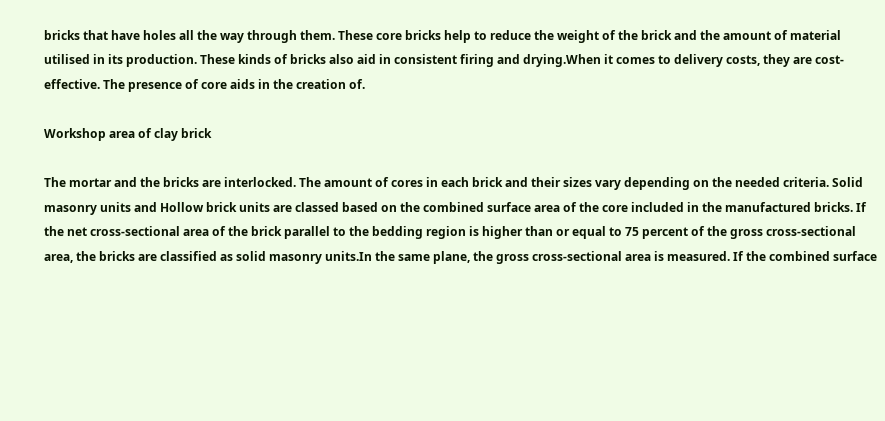bricks that have holes all the way through them. These core bricks help to reduce the weight of the brick and the amount of material utilised in its production. These kinds of bricks also aid in consistent firing and drying.When it comes to delivery costs, they are cost-effective. The presence of core aids in the creation of.

Workshop area of clay brick

The mortar and the bricks are interlocked. The amount of cores in each brick and their sizes vary depending on the needed criteria. Solid masonry units and Hollow brick units are classed based on the combined surface area of the core included in the manufactured bricks. If the net cross-sectional area of the brick parallel to the bedding region is higher than or equal to 75 percent of the gross cross-sectional area, the bricks are classified as solid masonry units.In the same plane, the gross cross-sectional area is measured. If the combined surface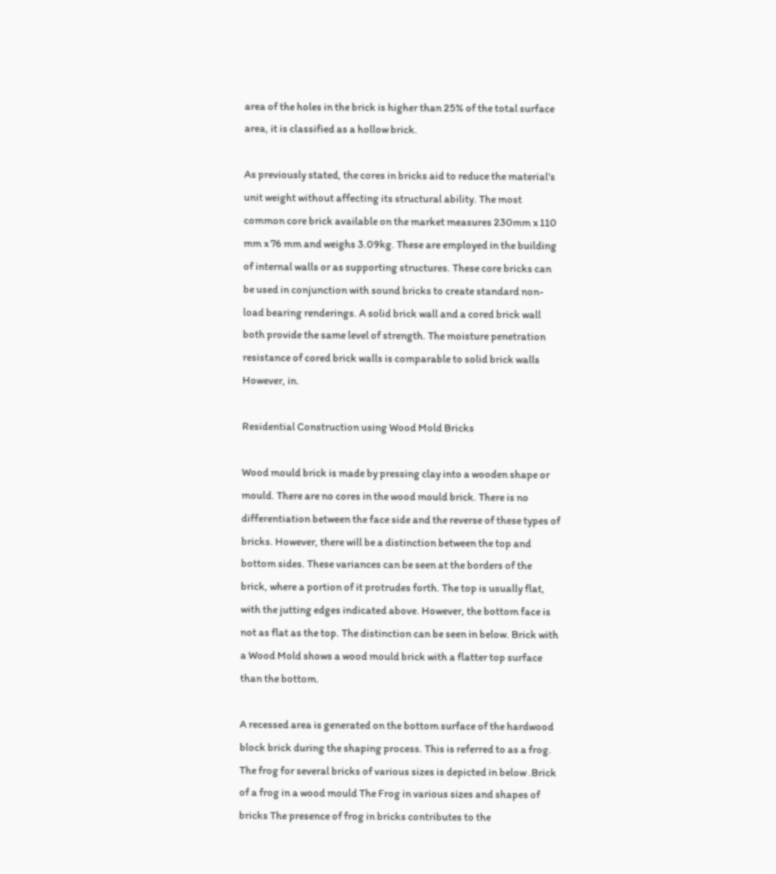area of the holes in the brick is higher than 25% of the total surface area, it is classified as a hollow brick.

As previously stated, the cores in bricks aid to reduce the material’s unit weight without affecting its structural ability. The most common core brick available on the market measures 230mm x 110 mm x 76 mm and weighs 3.09kg. These are employed in the building of internal walls or as supporting structures. These core bricks can be used in conjunction with sound bricks to create standard non-load bearing renderings. A solid brick wall and a cored brick wall both provide the same level of strength. The moisture penetration resistance of cored brick walls is comparable to solid brick walls However, in.

Residential Construction using Wood Mold Bricks

Wood mould brick is made by pressing clay into a wooden shape or mould. There are no cores in the wood mould brick. There is no differentiation between the face side and the reverse of these types of bricks. However, there will be a distinction between the top and bottom sides. These variances can be seen at the borders of the brick, where a portion of it protrudes forth. The top is usually flat, with the jutting edges indicated above. However, the bottom face is not as flat as the top. The distinction can be seen in below. Brick with a Wood Mold shows a wood mould brick with a flatter top surface than the bottom.

A recessed area is generated on the bottom surface of the hardwood block brick during the shaping process. This is referred to as a frog. The frog for several bricks of various sizes is depicted in below .Brick of a frog in a wood mould The Frog in various sizes and shapes of bricks The presence of frog in bricks contributes to the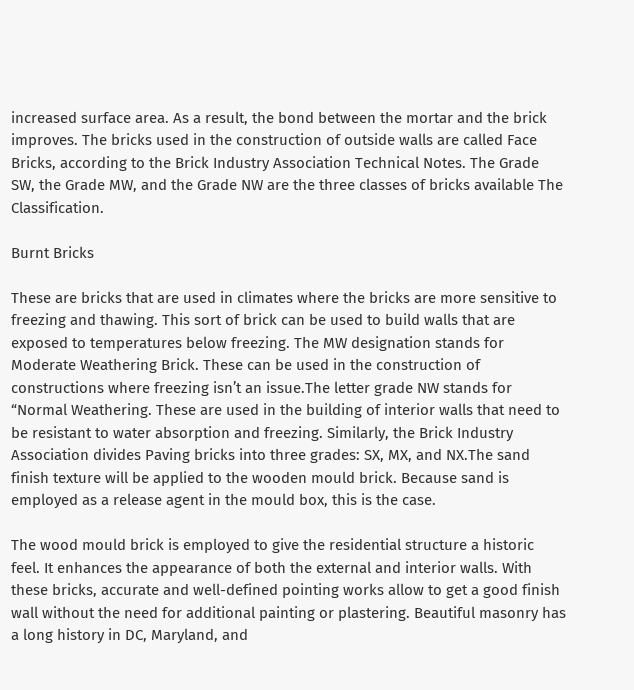increased surface area. As a result, the bond between the mortar and the brick improves. The bricks used in the construction of outside walls are called Face Bricks, according to the Brick Industry Association Technical Notes. The Grade SW, the Grade MW, and the Grade NW are the three classes of bricks available The Classification.

Burnt Bricks

These are bricks that are used in climates where the bricks are more sensitive to freezing and thawing. This sort of brick can be used to build walls that are exposed to temperatures below freezing. The MW designation stands for Moderate Weathering Brick. These can be used in the construction of constructions where freezing isn’t an issue.The letter grade NW stands for “Normal Weathering. These are used in the building of interior walls that need to be resistant to water absorption and freezing. Similarly, the Brick Industry Association divides Paving bricks into three grades: SX, MX, and NX.The sand finish texture will be applied to the wooden mould brick. Because sand is employed as a release agent in the mould box, this is the case.

The wood mould brick is employed to give the residential structure a historic feel. It enhances the appearance of both the external and interior walls. With these bricks, accurate and well-defined pointing works allow to get a good finish wall without the need for additional painting or plastering. Beautiful masonry has a long history in DC, Maryland, and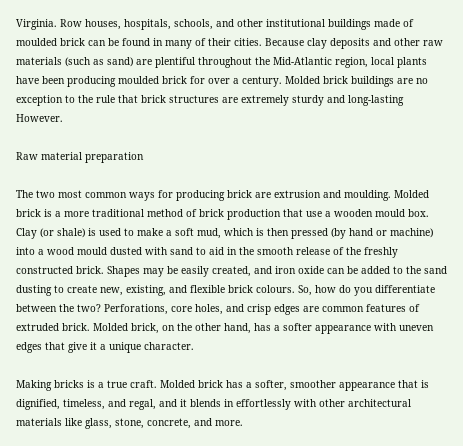Virginia. Row houses, hospitals, schools, and other institutional buildings made of moulded brick can be found in many of their cities. Because clay deposits and other raw materials (such as sand) are plentiful throughout the Mid-Atlantic region, local plants have been producing moulded brick for over a century. Molded brick buildings are no exception to the rule that brick structures are extremely sturdy and long-lasting However.

Raw material preparation

The two most common ways for producing brick are extrusion and moulding. Molded brick is a more traditional method of brick production that use a wooden mould box. Clay (or shale) is used to make a soft mud, which is then pressed (by hand or machine) into a wood mould dusted with sand to aid in the smooth release of the freshly constructed brick. Shapes may be easily created, and iron oxide can be added to the sand dusting to create new, existing, and flexible brick colours. So, how do you differentiate between the two? Perforations, core holes, and crisp edges are common features of extruded brick. Molded brick, on the other hand, has a softer appearance with uneven edges that give it a unique character.

Making bricks is a true craft. Molded brick has a softer, smoother appearance that is dignified, timeless, and regal, and it blends in effortlessly with other architectural materials like glass, stone, concrete, and more.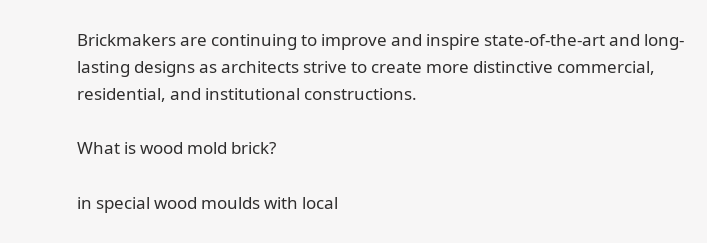Brickmakers are continuing to improve and inspire state-of-the-art and long-lasting designs as architects strive to create more distinctive commercial, residential, and institutional constructions.

What is wood mold brick?

in special wood moulds with local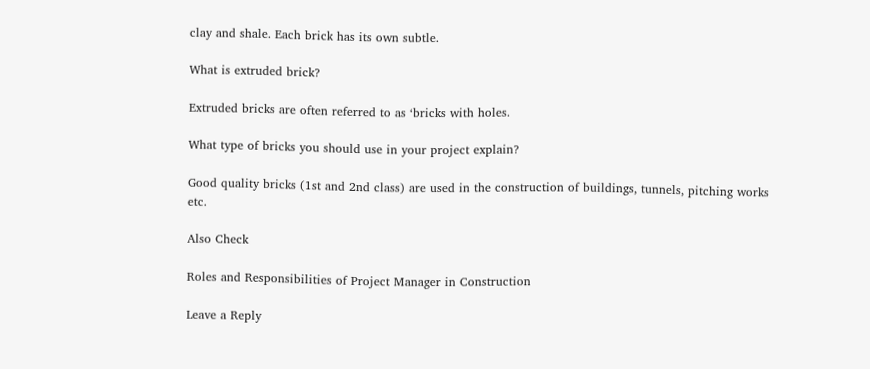clay and shale. Each brick has its own subtle.

What is extruded brick?

Extruded bricks are often referred to as ‘bricks with holes.

What type of bricks you should use in your project explain?

Good quality bricks (1st and 2nd class) are used in the construction of buildings, tunnels, pitching works etc.

Also Check

Roles and Responsibilities of Project Manager in Construction

Leave a Reply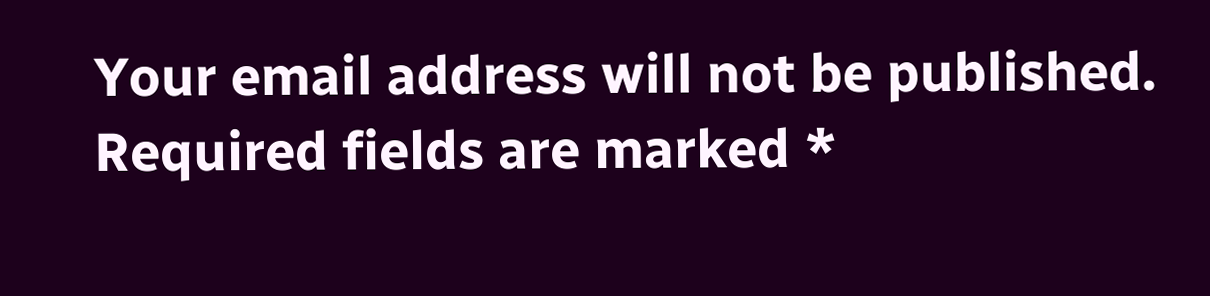Your email address will not be published. Required fields are marked *